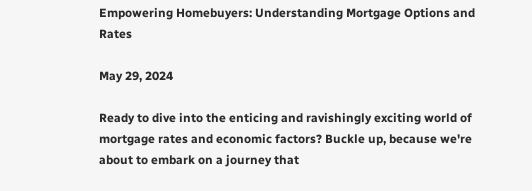Empowering Homebuyers: Understanding Mortgage Options and Rates

May 29, 2024

Ready to dive into the enticing and ravishingly exciting world of mortgage rates and economic factors? Buckle up, because we're about to embark on a journey that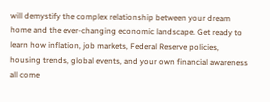will demystify the complex relationship between your dream home and the ever-changing economic landscape. Get ready to learn how inflation, job markets, Federal Reserve policies, housing trends, global events, and your own financial awareness all come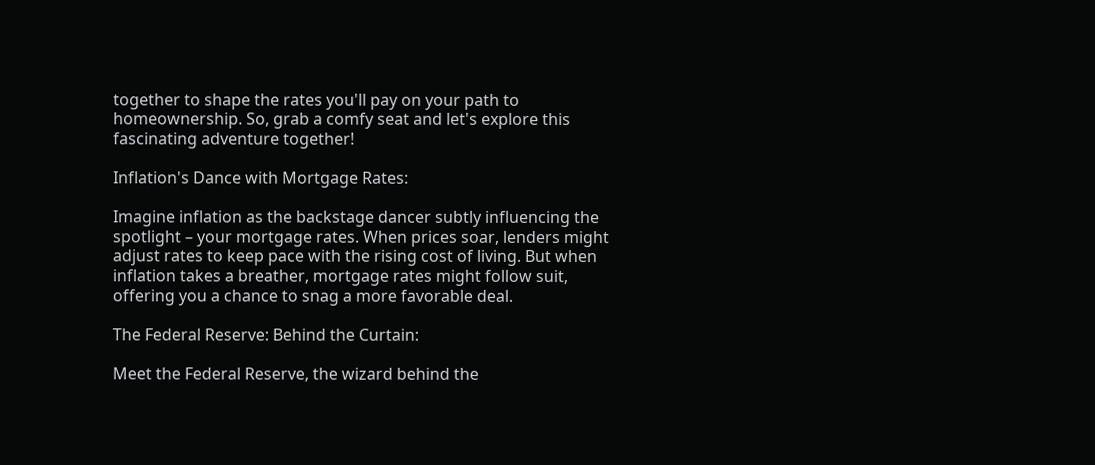together to shape the rates you'll pay on your path to homeownership. So, grab a comfy seat and let's explore this fascinating adventure together!

Inflation's Dance with Mortgage Rates:

Imagine inflation as the backstage dancer subtly influencing the spotlight – your mortgage rates. When prices soar, lenders might adjust rates to keep pace with the rising cost of living. But when inflation takes a breather, mortgage rates might follow suit, offering you a chance to snag a more favorable deal.

The Federal Reserve: Behind the Curtain:

Meet the Federal Reserve, the wizard behind the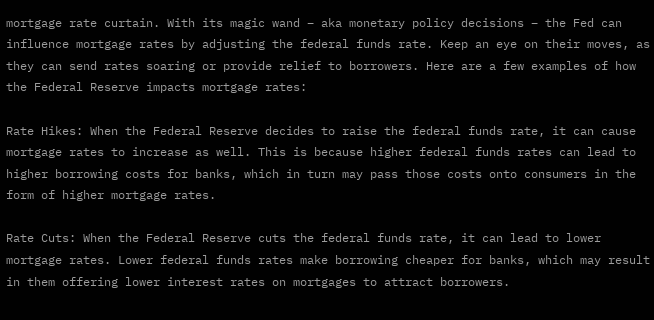mortgage rate curtain. With its magic wand – aka monetary policy decisions – the Fed can influence mortgage rates by adjusting the federal funds rate. Keep an eye on their moves, as they can send rates soaring or provide relief to borrowers. Here are a few examples of how the Federal Reserve impacts mortgage rates:

Rate Hikes: When the Federal Reserve decides to raise the federal funds rate, it can cause mortgage rates to increase as well. This is because higher federal funds rates can lead to higher borrowing costs for banks, which in turn may pass those costs onto consumers in the form of higher mortgage rates.

Rate Cuts: When the Federal Reserve cuts the federal funds rate, it can lead to lower mortgage rates. Lower federal funds rates make borrowing cheaper for banks, which may result in them offering lower interest rates on mortgages to attract borrowers.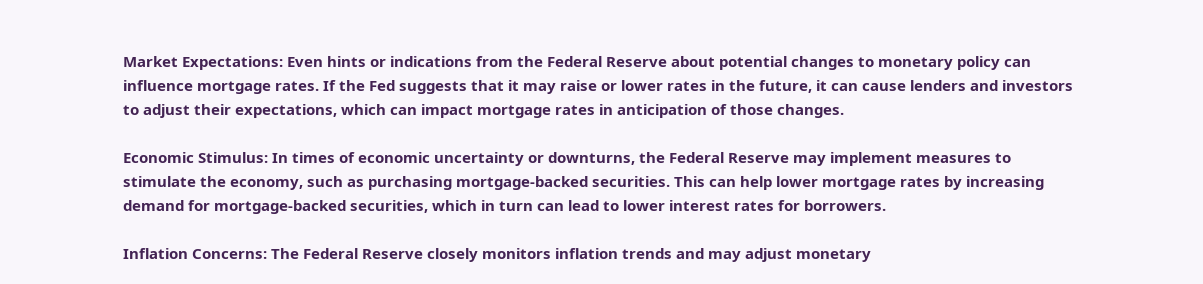Market Expectations: Even hints or indications from the Federal Reserve about potential changes to monetary policy can influence mortgage rates. If the Fed suggests that it may raise or lower rates in the future, it can cause lenders and investors to adjust their expectations, which can impact mortgage rates in anticipation of those changes.

Economic Stimulus: In times of economic uncertainty or downturns, the Federal Reserve may implement measures to stimulate the economy, such as purchasing mortgage-backed securities. This can help lower mortgage rates by increasing demand for mortgage-backed securities, which in turn can lead to lower interest rates for borrowers.

Inflation Concerns: The Federal Reserve closely monitors inflation trends and may adjust monetary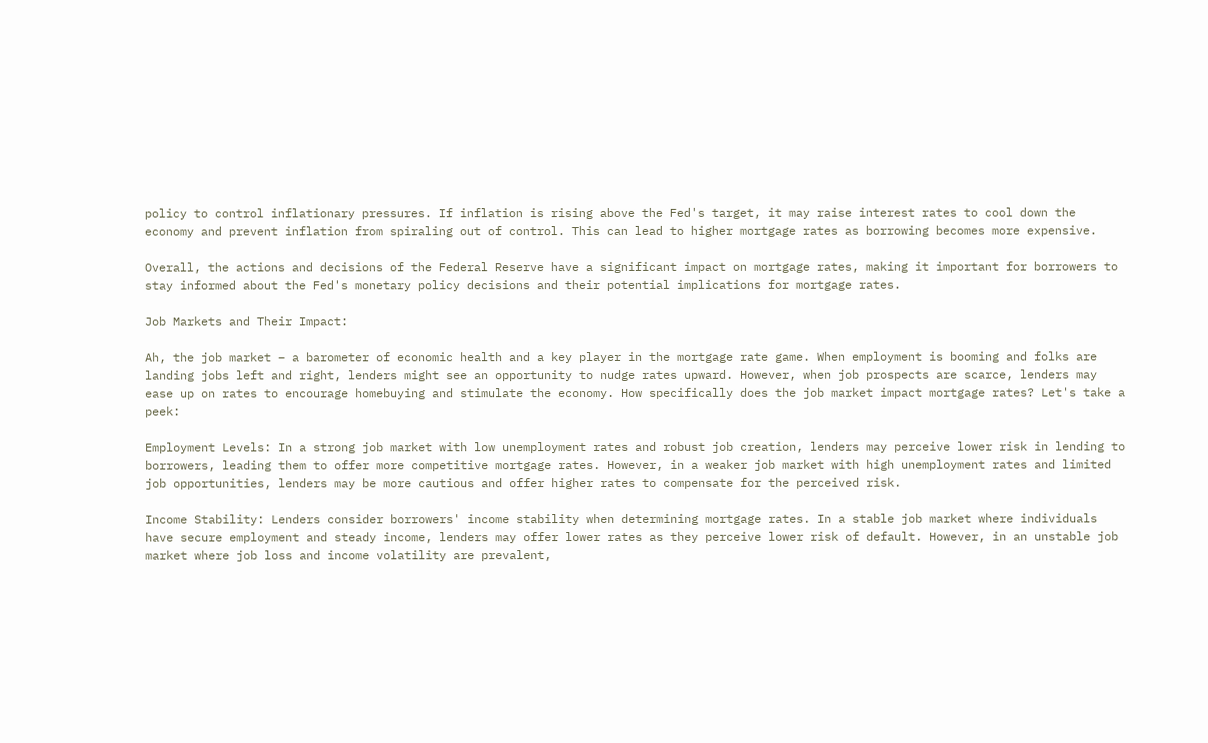policy to control inflationary pressures. If inflation is rising above the Fed's target, it may raise interest rates to cool down the economy and prevent inflation from spiraling out of control. This can lead to higher mortgage rates as borrowing becomes more expensive.

Overall, the actions and decisions of the Federal Reserve have a significant impact on mortgage rates, making it important for borrowers to stay informed about the Fed's monetary policy decisions and their potential implications for mortgage rates.

Job Markets and Their Impact:

Ah, the job market – a barometer of economic health and a key player in the mortgage rate game. When employment is booming and folks are landing jobs left and right, lenders might see an opportunity to nudge rates upward. However, when job prospects are scarce, lenders may ease up on rates to encourage homebuying and stimulate the economy. How specifically does the job market impact mortgage rates? Let's take a peek:

Employment Levels: In a strong job market with low unemployment rates and robust job creation, lenders may perceive lower risk in lending to borrowers, leading them to offer more competitive mortgage rates. However, in a weaker job market with high unemployment rates and limited job opportunities, lenders may be more cautious and offer higher rates to compensate for the perceived risk.

Income Stability: Lenders consider borrowers' income stability when determining mortgage rates. In a stable job market where individuals have secure employment and steady income, lenders may offer lower rates as they perceive lower risk of default. However, in an unstable job market where job loss and income volatility are prevalent,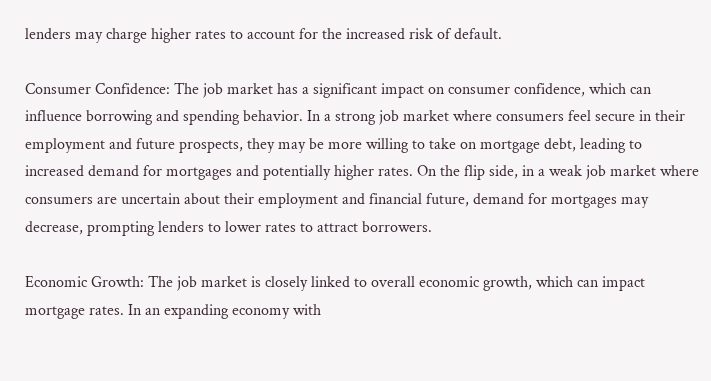lenders may charge higher rates to account for the increased risk of default.

Consumer Confidence: The job market has a significant impact on consumer confidence, which can influence borrowing and spending behavior. In a strong job market where consumers feel secure in their employment and future prospects, they may be more willing to take on mortgage debt, leading to increased demand for mortgages and potentially higher rates. On the flip side, in a weak job market where consumers are uncertain about their employment and financial future, demand for mortgages may decrease, prompting lenders to lower rates to attract borrowers.

Economic Growth: The job market is closely linked to overall economic growth, which can impact mortgage rates. In an expanding economy with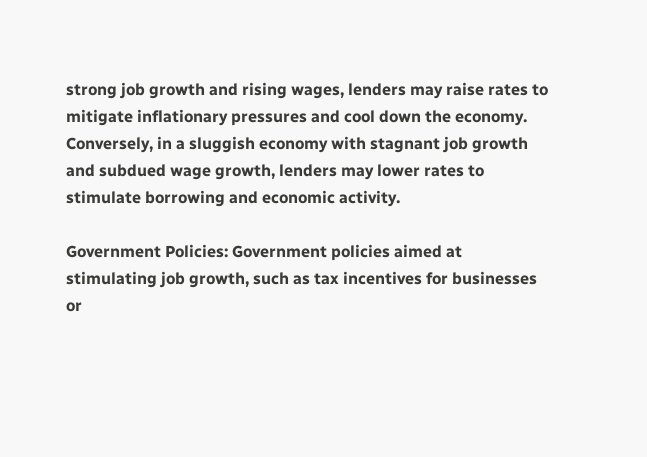strong job growth and rising wages, lenders may raise rates to mitigate inflationary pressures and cool down the economy. Conversely, in a sluggish economy with stagnant job growth and subdued wage growth, lenders may lower rates to stimulate borrowing and economic activity.

Government Policies: Government policies aimed at stimulating job growth, such as tax incentives for businesses or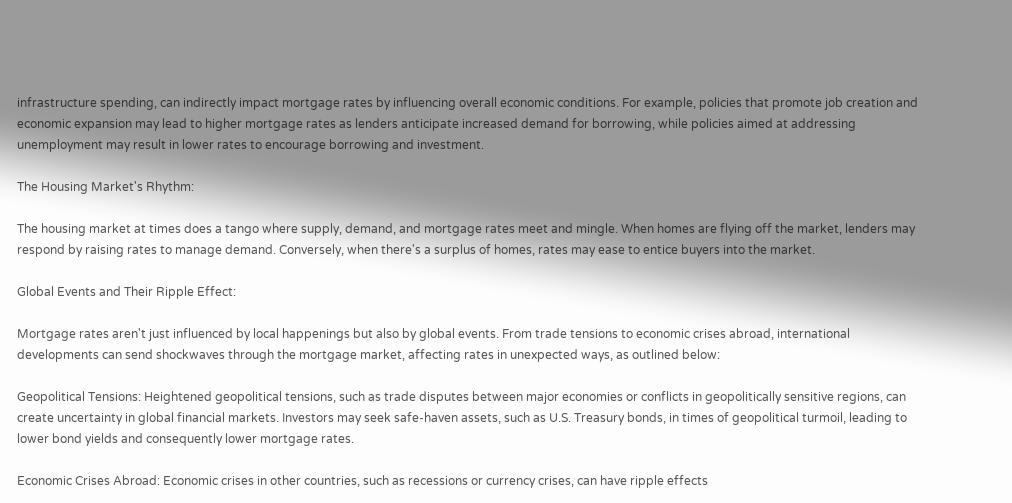infrastructure spending, can indirectly impact mortgage rates by influencing overall economic conditions. For example, policies that promote job creation and economic expansion may lead to higher mortgage rates as lenders anticipate increased demand for borrowing, while policies aimed at addressing unemployment may result in lower rates to encourage borrowing and investment.

The Housing Market's Rhythm:

The housing market at times does a tango where supply, demand, and mortgage rates meet and mingle. When homes are flying off the market, lenders may respond by raising rates to manage demand. Conversely, when there's a surplus of homes, rates may ease to entice buyers into the market.

Global Events and Their Ripple Effect:

Mortgage rates aren't just influenced by local happenings but also by global events. From trade tensions to economic crises abroad, international developments can send shockwaves through the mortgage market, affecting rates in unexpected ways, as outlined below:

Geopolitical Tensions: Heightened geopolitical tensions, such as trade disputes between major economies or conflicts in geopolitically sensitive regions, can create uncertainty in global financial markets. Investors may seek safe-haven assets, such as U.S. Treasury bonds, in times of geopolitical turmoil, leading to lower bond yields and consequently lower mortgage rates.

Economic Crises Abroad: Economic crises in other countries, such as recessions or currency crises, can have ripple effects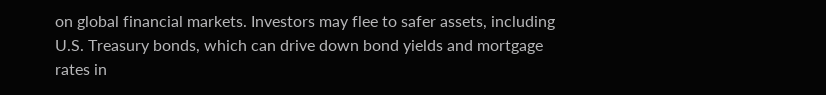on global financial markets. Investors may flee to safer assets, including U.S. Treasury bonds, which can drive down bond yields and mortgage rates in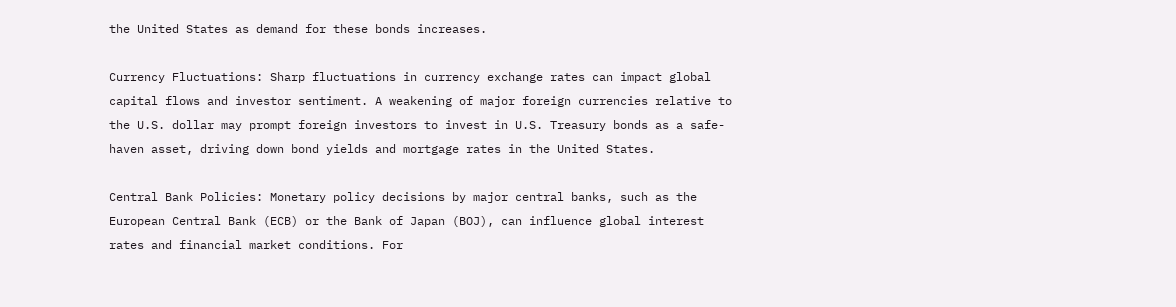the United States as demand for these bonds increases.

Currency Fluctuations: Sharp fluctuations in currency exchange rates can impact global capital flows and investor sentiment. A weakening of major foreign currencies relative to the U.S. dollar may prompt foreign investors to invest in U.S. Treasury bonds as a safe-haven asset, driving down bond yields and mortgage rates in the United States.

Central Bank Policies: Monetary policy decisions by major central banks, such as the European Central Bank (ECB) or the Bank of Japan (BOJ), can influence global interest rates and financial market conditions. For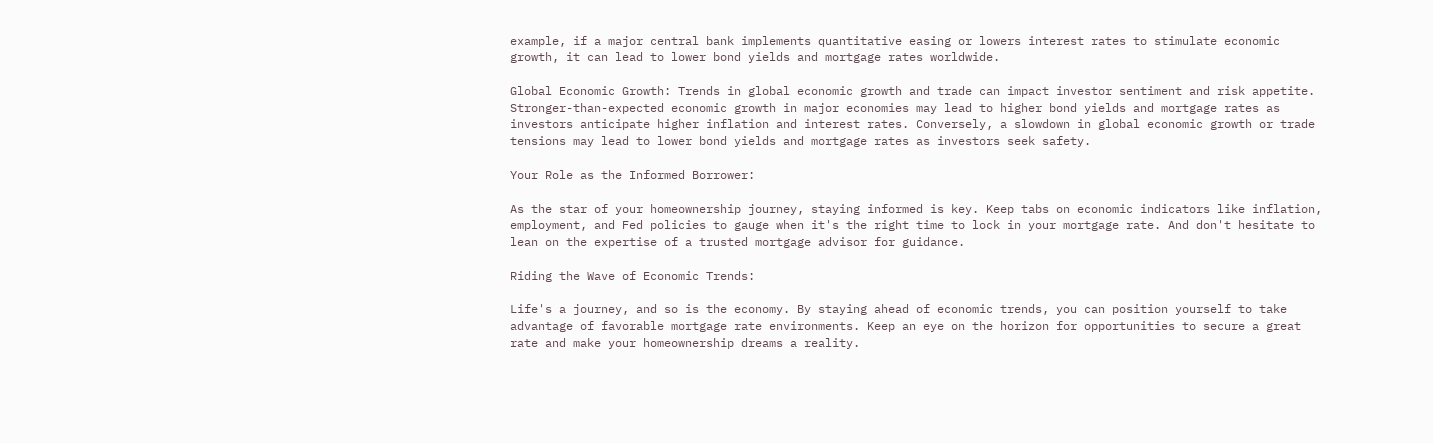example, if a major central bank implements quantitative easing or lowers interest rates to stimulate economic growth, it can lead to lower bond yields and mortgage rates worldwide.

Global Economic Growth: Trends in global economic growth and trade can impact investor sentiment and risk appetite. Stronger-than-expected economic growth in major economies may lead to higher bond yields and mortgage rates as investors anticipate higher inflation and interest rates. Conversely, a slowdown in global economic growth or trade tensions may lead to lower bond yields and mortgage rates as investors seek safety.

Your Role as the Informed Borrower:

As the star of your homeownership journey, staying informed is key. Keep tabs on economic indicators like inflation, employment, and Fed policies to gauge when it's the right time to lock in your mortgage rate. And don't hesitate to lean on the expertise of a trusted mortgage advisor for guidance.

Riding the Wave of Economic Trends:

Life's a journey, and so is the economy. By staying ahead of economic trends, you can position yourself to take advantage of favorable mortgage rate environments. Keep an eye on the horizon for opportunities to secure a great rate and make your homeownership dreams a reality.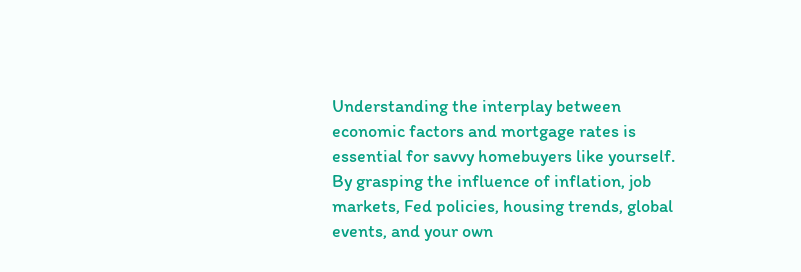Understanding the interplay between economic factors and mortgage rates is essential for savvy homebuyers like yourself. By grasping the influence of inflation, job markets, Fed policies, housing trends, global events, and your own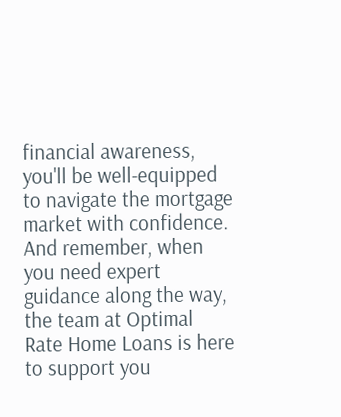financial awareness, you'll be well-equipped to navigate the mortgage market with confidence. And remember, when you need expert guidance along the way, the team at Optimal Rate Home Loans is here to support you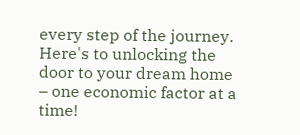every step of the journey. Here's to unlocking the door to your dream home – one economic factor at a time!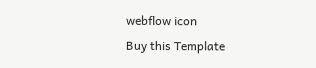webflow icon
Buy this Template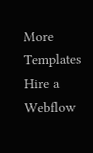More Templates
Hire a Webflow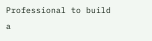Professional to build a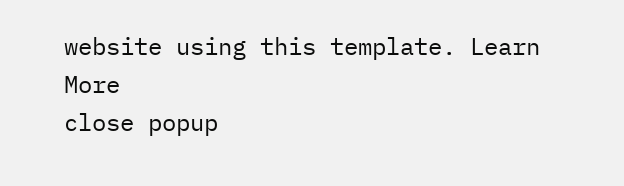website using this template. Learn More
close popup